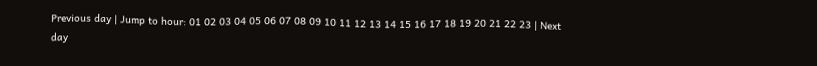Previous day | Jump to hour: 01 02 03 04 05 06 07 08 09 10 11 12 13 14 15 16 17 18 19 20 21 22 23 | Next day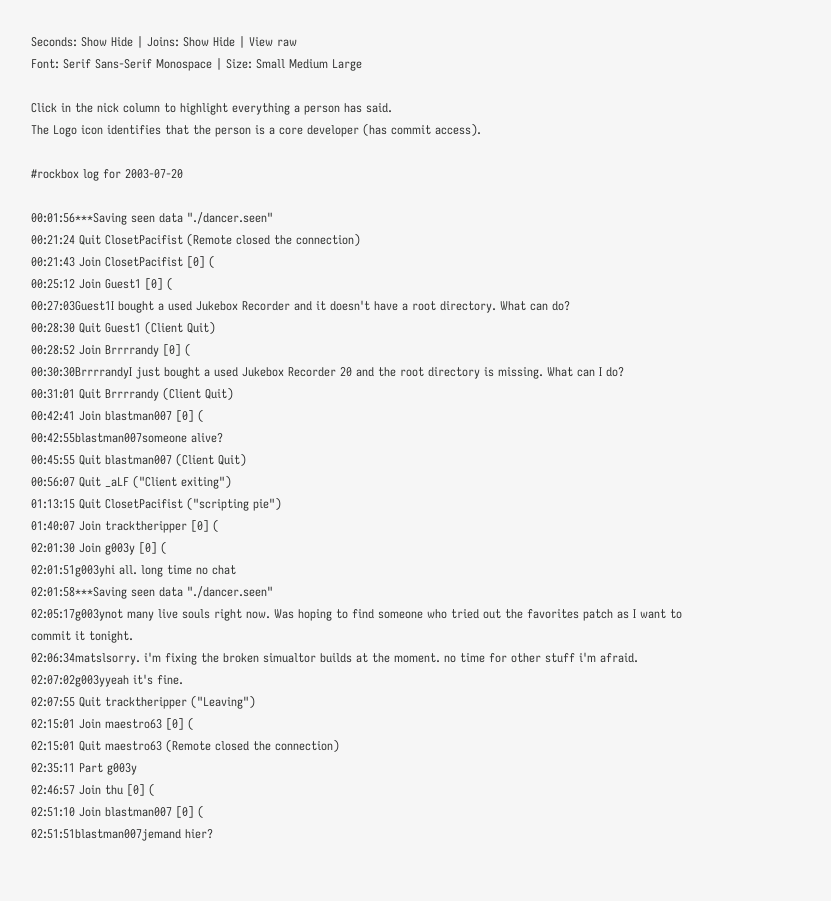Seconds: Show Hide | Joins: Show Hide | View raw
Font: Serif Sans-Serif Monospace | Size: Small Medium Large

Click in the nick column to highlight everything a person has said.
The Logo icon identifies that the person is a core developer (has commit access).

#rockbox log for 2003-07-20

00:01:56***Saving seen data "./dancer.seen"
00:21:24 Quit ClosetPacifist (Remote closed the connection)
00:21:43 Join ClosetPacifist [0] (
00:25:12 Join Guest1 [0] (
00:27:03Guest1I bought a used Jukebox Recorder and it doesn't have a root directory. What can do?
00:28:30 Quit Guest1 (Client Quit)
00:28:52 Join Brrrrandy [0] (
00:30:30BrrrrandyI just bought a used Jukebox Recorder 20 and the root directory is missing. What can I do?
00:31:01 Quit Brrrrandy (Client Quit)
00:42:41 Join blastman007 [0] (
00:42:55blastman007someone alive?
00:45:55 Quit blastman007 (Client Quit)
00:56:07 Quit _aLF ("Client exiting")
01:13:15 Quit ClosetPacifist ("scripting pie")
01:40:07 Join tracktheripper [0] (
02:01:30 Join g003y [0] (
02:01:51g003yhi all. long time no chat
02:01:58***Saving seen data "./dancer.seen"
02:05:17g003ynot many live souls right now. Was hoping to find someone who tried out the favorites patch as I want to commit it tonight.
02:06:34matslsorry. i'm fixing the broken simualtor builds at the moment. no time for other stuff i'm afraid.
02:07:02g003yyeah it's fine.
02:07:55 Quit tracktheripper ("Leaving")
02:15:01 Join maestro63 [0] (
02:15:01 Quit maestro63 (Remote closed the connection)
02:35:11 Part g003y
02:46:57 Join thu [0] (
02:51:10 Join blastman007 [0] (
02:51:51blastman007jemand hier?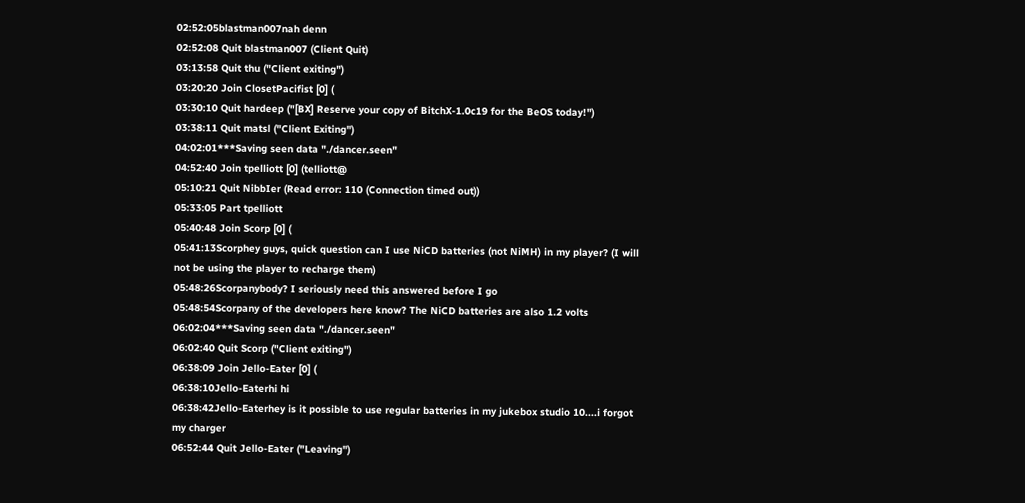02:52:05blastman007nah denn
02:52:08 Quit blastman007 (Client Quit)
03:13:58 Quit thu ("Client exiting")
03:20:20 Join ClosetPacifist [0] (
03:30:10 Quit hardeep ("[BX] Reserve your copy of BitchX-1.0c19 for the BeOS today!")
03:38:11 Quit matsl ("Client Exiting")
04:02:01***Saving seen data "./dancer.seen"
04:52:40 Join tpelliott [0] (telliott@
05:10:21 Quit NibbIer (Read error: 110 (Connection timed out))
05:33:05 Part tpelliott
05:40:48 Join Scorp [0] (
05:41:13Scorphey guys, quick question can I use NiCD batteries (not NiMH) in my player? (I will not be using the player to recharge them)
05:48:26Scorpanybody? I seriously need this answered before I go
05:48:54Scorpany of the developers here know? The NiCD batteries are also 1.2 volts
06:02:04***Saving seen data "./dancer.seen"
06:02:40 Quit Scorp ("Client exiting")
06:38:09 Join Jello-Eater [0] (
06:38:10Jello-Eaterhi hi
06:38:42Jello-Eaterhey is it possible to use regular batteries in my jukebox studio 10....i forgot my charger
06:52:44 Quit Jello-Eater ("Leaving")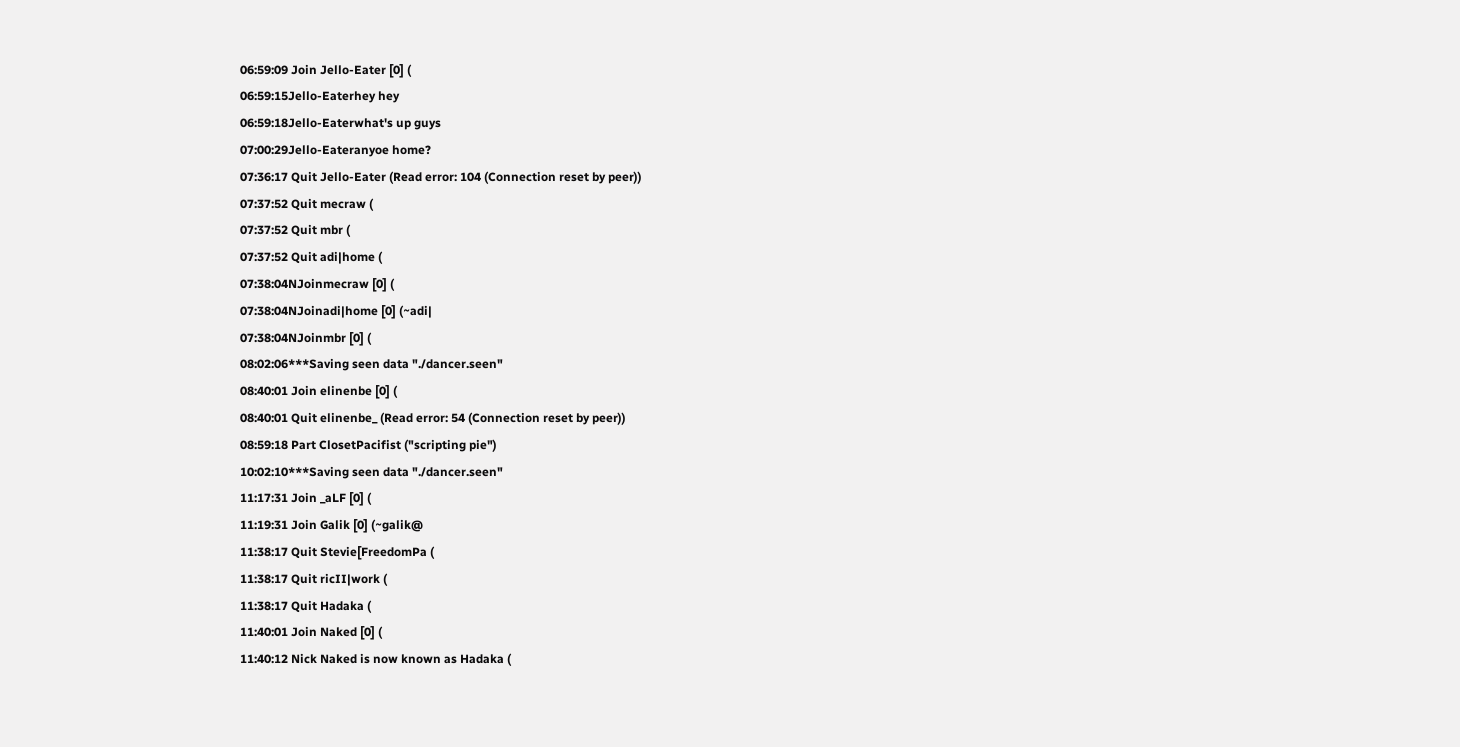06:59:09 Join Jello-Eater [0] (
06:59:15Jello-Eaterhey hey
06:59:18Jello-Eaterwhat's up guys
07:00:29Jello-Eateranyoe home?
07:36:17 Quit Jello-Eater (Read error: 104 (Connection reset by peer))
07:37:52 Quit mecraw (
07:37:52 Quit mbr (
07:37:52 Quit adi|home (
07:38:04NJoinmecraw [0] (
07:38:04NJoinadi|home [0] (~adi|
07:38:04NJoinmbr [0] (
08:02:06***Saving seen data "./dancer.seen"
08:40:01 Join elinenbe [0] (
08:40:01 Quit elinenbe_ (Read error: 54 (Connection reset by peer))
08:59:18 Part ClosetPacifist ("scripting pie")
10:02:10***Saving seen data "./dancer.seen"
11:17:31 Join _aLF [0] (
11:19:31 Join Galik [0] (~galik@
11:38:17 Quit Stevie[FreedomPa (
11:38:17 Quit ricII|work (
11:38:17 Quit Hadaka (
11:40:01 Join Naked [0] (
11:40:12 Nick Naked is now known as Hadaka (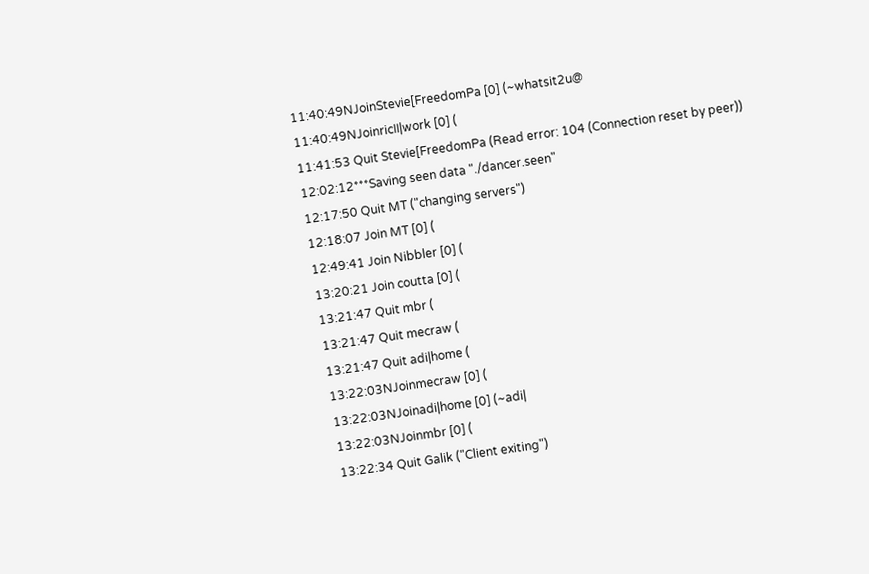11:40:49NJoinStevie[FreedomPa [0] (~whatsit2u@
11:40:49NJoinricII|work [0] (
11:41:53 Quit Stevie[FreedomPa (Read error: 104 (Connection reset by peer))
12:02:12***Saving seen data "./dancer.seen"
12:17:50 Quit MT ("changing servers")
12:18:07 Join MT [0] (
12:49:41 Join Nibbler [0] (
13:20:21 Join coutta [0] (
13:21:47 Quit mbr (
13:21:47 Quit mecraw (
13:21:47 Quit adi|home (
13:22:03NJoinmecraw [0] (
13:22:03NJoinadi|home [0] (~adi|
13:22:03NJoinmbr [0] (
13:22:34 Quit Galik ("Client exiting")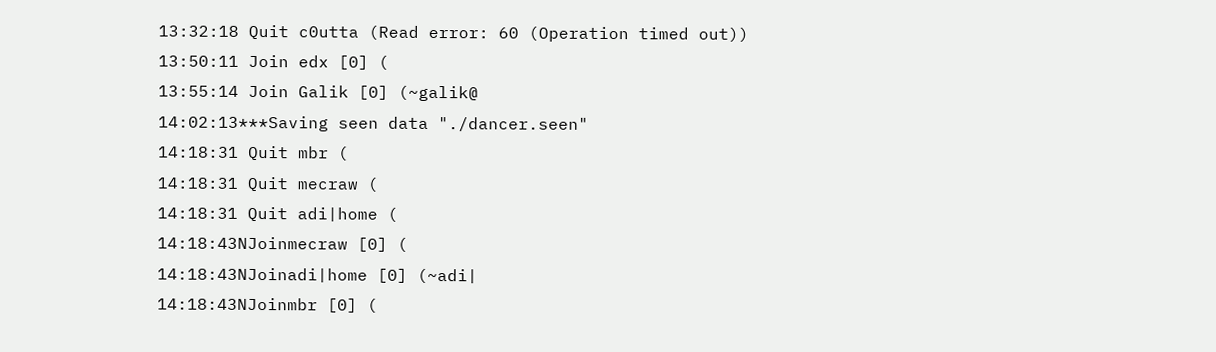13:32:18 Quit c0utta (Read error: 60 (Operation timed out))
13:50:11 Join edx [0] (
13:55:14 Join Galik [0] (~galik@
14:02:13***Saving seen data "./dancer.seen"
14:18:31 Quit mbr (
14:18:31 Quit mecraw (
14:18:31 Quit adi|home (
14:18:43NJoinmecraw [0] (
14:18:43NJoinadi|home [0] (~adi|
14:18:43NJoinmbr [0] (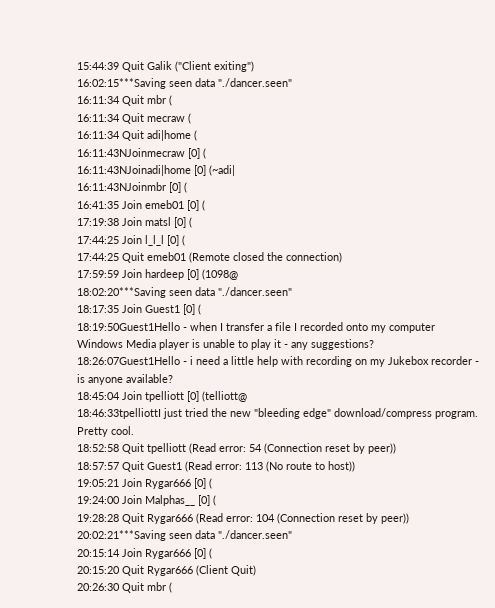15:44:39 Quit Galik ("Client exiting")
16:02:15***Saving seen data "./dancer.seen"
16:11:34 Quit mbr (
16:11:34 Quit mecraw (
16:11:34 Quit adi|home (
16:11:43NJoinmecraw [0] (
16:11:43NJoinadi|home [0] (~adi|
16:11:43NJoinmbr [0] (
16:41:35 Join emeb01 [0] (
17:19:38 Join matsl [0] (
17:44:25 Join l_l_l [0] (
17:44:25 Quit emeb01 (Remote closed the connection)
17:59:59 Join hardeep [0] (1098@
18:02:20***Saving seen data "./dancer.seen"
18:17:35 Join Guest1 [0] (
18:19:50Guest1Hello - when I transfer a file I recorded onto my computer Windows Media player is unable to play it - any suggestions?
18:26:07Guest1Hello - i need a little help with recording on my Jukebox recorder - is anyone available?
18:45:04 Join tpelliott [0] (telliott@
18:46:33tpelliottI just tried the new "bleeding edge" download/compress program. Pretty cool.
18:52:58 Quit tpelliott (Read error: 54 (Connection reset by peer))
18:57:57 Quit Guest1 (Read error: 113 (No route to host))
19:05:21 Join Rygar666 [0] (
19:24:00 Join Malphas__ [0] (
19:28:28 Quit Rygar666 (Read error: 104 (Connection reset by peer))
20:02:21***Saving seen data "./dancer.seen"
20:15:14 Join Rygar666 [0] (
20:15:20 Quit Rygar666 (Client Quit)
20:26:30 Quit mbr (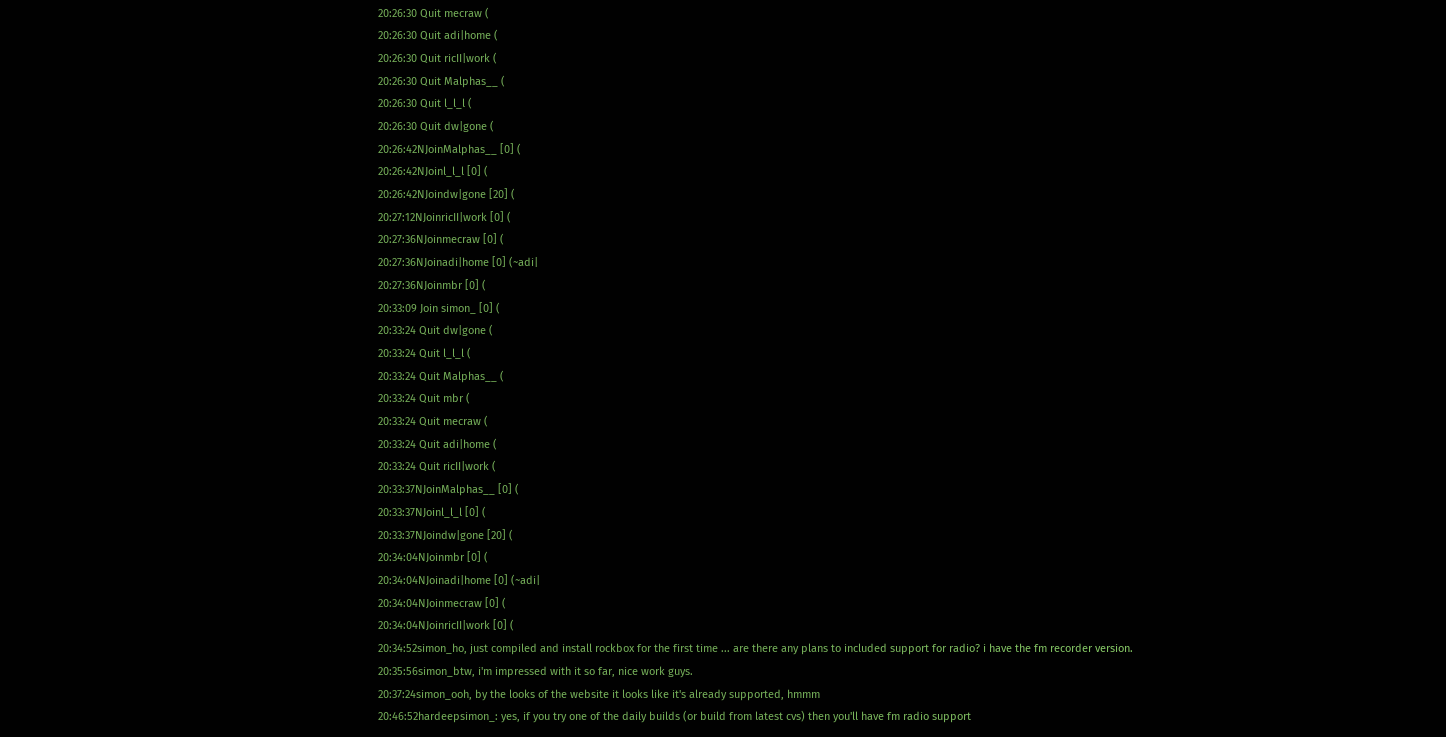20:26:30 Quit mecraw (
20:26:30 Quit adi|home (
20:26:30 Quit ricII|work (
20:26:30 Quit Malphas__ (
20:26:30 Quit l_l_l (
20:26:30 Quit dw|gone (
20:26:42NJoinMalphas__ [0] (
20:26:42NJoinl_l_l [0] (
20:26:42NJoindw|gone [20] (
20:27:12NJoinricII|work [0] (
20:27:36NJoinmecraw [0] (
20:27:36NJoinadi|home [0] (~adi|
20:27:36NJoinmbr [0] (
20:33:09 Join simon_ [0] (
20:33:24 Quit dw|gone (
20:33:24 Quit l_l_l (
20:33:24 Quit Malphas__ (
20:33:24 Quit mbr (
20:33:24 Quit mecraw (
20:33:24 Quit adi|home (
20:33:24 Quit ricII|work (
20:33:37NJoinMalphas__ [0] (
20:33:37NJoinl_l_l [0] (
20:33:37NJoindw|gone [20] (
20:34:04NJoinmbr [0] (
20:34:04NJoinadi|home [0] (~adi|
20:34:04NJoinmecraw [0] (
20:34:04NJoinricII|work [0] (
20:34:52simon_ho, just compiled and install rockbox for the first time ... are there any plans to included support for radio? i have the fm recorder version.
20:35:56simon_btw, i'm impressed with it so far, nice work guys.
20:37:24simon_ooh, by the looks of the website it looks like it's already supported, hmmm
20:46:52hardeepsimon_: yes, if you try one of the daily builds (or build from latest cvs) then you'll have fm radio support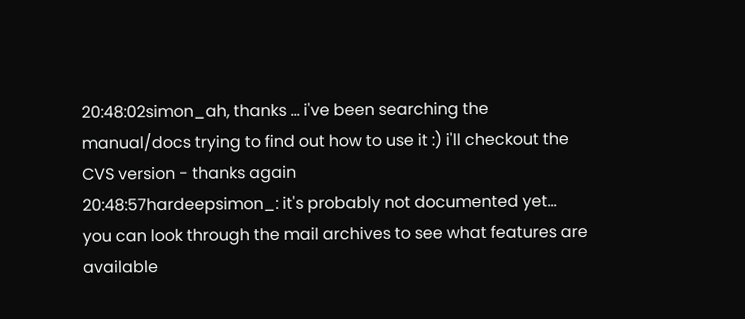20:48:02simon_ah, thanks ... i've been searching the manual/docs trying to find out how to use it :) i'll checkout the CVS version - thanks again
20:48:57hardeepsimon_: it's probably not documented yet... you can look through the mail archives to see what features are available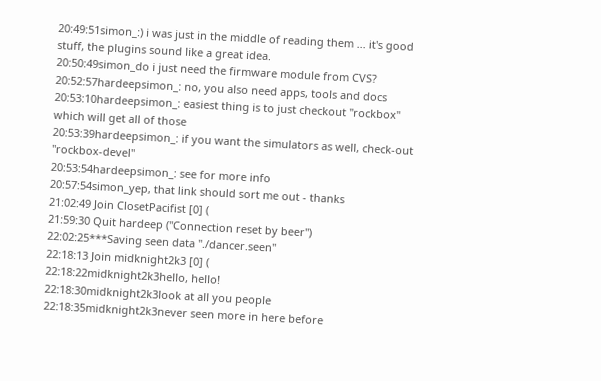20:49:51simon_:) i was just in the middle of reading them ... it's good stuff, the plugins sound like a great idea.
20:50:49simon_do i just need the firmware module from CVS?
20:52:57hardeepsimon_: no, you also need apps, tools and docs
20:53:10hardeepsimon_: easiest thing is to just checkout "rockbox" which will get all of those
20:53:39hardeepsimon_: if you want the simulators as well, check-out "rockbox-devel"
20:53:54hardeepsimon_: see for more info
20:57:54simon_yep, that link should sort me out - thanks
21:02:49 Join ClosetPacifist [0] (
21:59:30 Quit hardeep ("Connection reset by beer")
22:02:25***Saving seen data "./dancer.seen"
22:18:13 Join midknight2k3 [0] (
22:18:22midknight2k3hello, hello!
22:18:30midknight2k3look at all you people
22:18:35midknight2k3never seen more in here before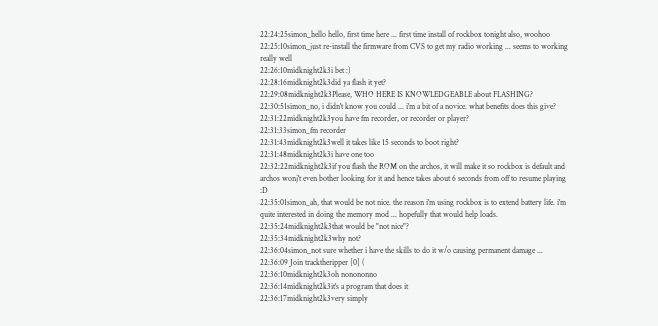22:24:25simon_hello hello, first time here ... first time install of rockbox tonight also, woohoo
22:25:10simon_just re-install the firmware from CVS to get my radio working ... seems to working really well
22:26:10midknight2k3i bet :)
22:28:16midknight2k3did ya flash it yet?
22:29:08midknight2k3Please, WHO HERE IS KNOWLEDGEABLE about FLASHING?
22:30:51simon_no, i didn't know you could ... i'm a bit of a novice. what benefits does this give?
22:31:22midknight2k3you have fm recorder, or recorder or player?
22:31:33simon_fm recorder
22:31:43midknight2k3well it takes like 15 seconds to boot right?
22:31:48midknight2k3i have one too
22:32:22midknight2k3if you flash the ROM on the archos, it will make it so rockbox is default and archos wonj't even bother looking for it and hence takes about 6 seconds from off to resume playing :D
22:35:01simon_ah, that would be not nice. the reason i'm using rockbox is to extend battery life. i'm quite interested in doing the memory mod ... hopefully that would help loads.
22:35:24midknight2k3that would be "not nice"?
22:35:34midknight2k3why not?
22:36:04simon_not sure whether i have the skills to do it w/o causing permanent damage ...
22:36:09 Join tracktheripper [0] (
22:36:10midknight2k3oh nonononno
22:36:14midknight2k3it's a program that does it
22:36:17midknight2k3very simply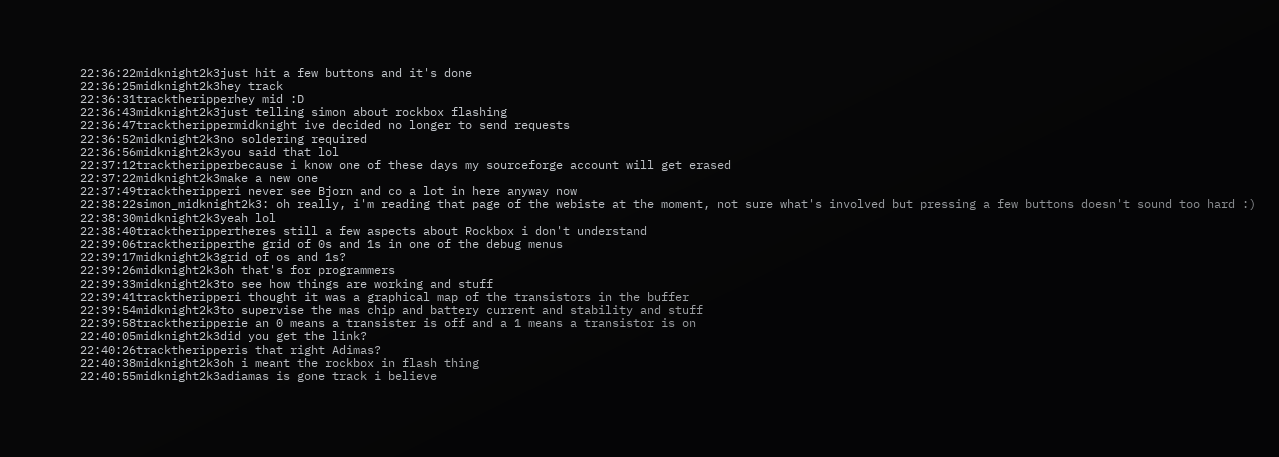22:36:22midknight2k3just hit a few buttons and it's done
22:36:25midknight2k3hey track
22:36:31tracktheripperhey mid :D
22:36:43midknight2k3just telling simon about rockbox flashing
22:36:47tracktherippermidknight ive decided no longer to send requests
22:36:52midknight2k3no soldering required
22:36:56midknight2k3you said that lol
22:37:12tracktheripperbecause i know one of these days my sourceforge account will get erased
22:37:22midknight2k3make a new one
22:37:49tracktheripperi never see Bjorn and co a lot in here anyway now
22:38:22simon_midknight2k3: oh really, i'm reading that page of the webiste at the moment, not sure what's involved but pressing a few buttons doesn't sound too hard :)
22:38:30midknight2k3yeah lol
22:38:40tracktherippertheres still a few aspects about Rockbox i don't understand
22:39:06tracktheripperthe grid of 0s and 1s in one of the debug menus
22:39:17midknight2k3grid of os and 1s?
22:39:26midknight2k3oh that's for programmers
22:39:33midknight2k3to see how things are working and stuff
22:39:41tracktheripperi thought it was a graphical map of the transistors in the buffer
22:39:54midknight2k3to supervise the mas chip and battery current and stability and stuff
22:39:58tracktheripperie an 0 means a transister is off and a 1 means a transistor is on
22:40:05midknight2k3did you get the link?
22:40:26tracktheripperis that right Adimas?
22:40:38midknight2k3oh i meant the rockbox in flash thing
22:40:55midknight2k3adiamas is gone track i believe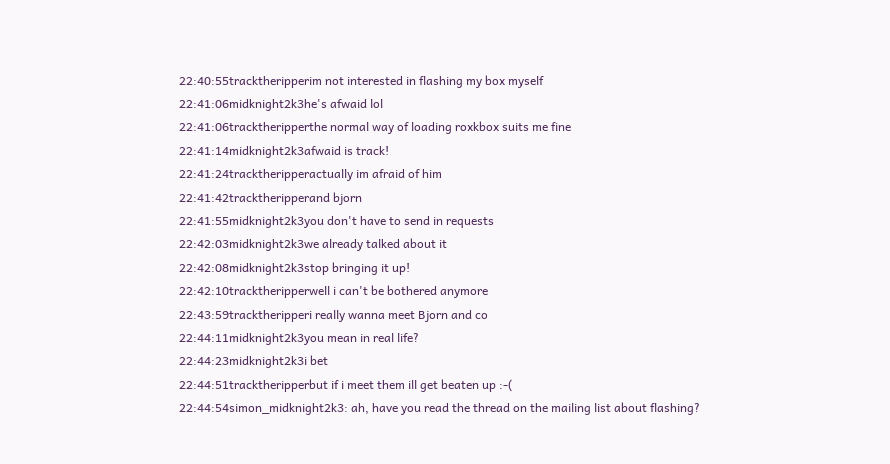22:40:55tracktheripperim not interested in flashing my box myself
22:41:06midknight2k3he's afwaid lol
22:41:06tracktheripperthe normal way of loading roxkbox suits me fine
22:41:14midknight2k3afwaid is track!
22:41:24tracktheripperactually im afraid of him
22:41:42tracktheripperand bjorn
22:41:55midknight2k3you don't have to send in requests
22:42:03midknight2k3we already talked about it
22:42:08midknight2k3stop bringing it up!
22:42:10tracktheripperwell i can't be bothered anymore
22:43:59tracktheripperi really wanna meet Bjorn and co
22:44:11midknight2k3you mean in real life?
22:44:23midknight2k3i bet
22:44:51tracktheripperbut if i meet them ill get beaten up :-(
22:44:54simon_midknight2k3: ah, have you read the thread on the mailing list about flashing?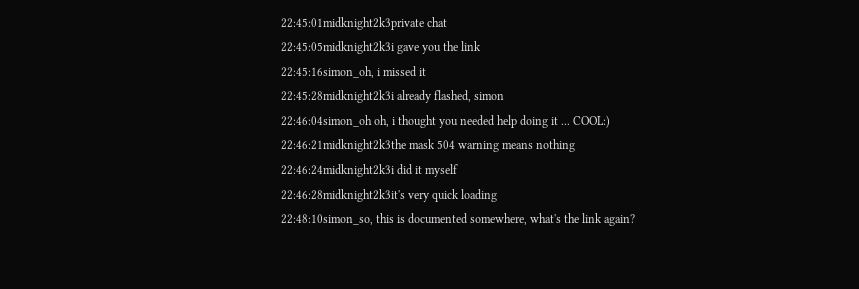22:45:01midknight2k3private chat
22:45:05midknight2k3i gave you the link
22:45:16simon_oh, i missed it
22:45:28midknight2k3i already flashed, simon
22:46:04simon_oh oh, i thought you needed help doing it ... COOL:)
22:46:21midknight2k3the mask 504 warning means nothing
22:46:24midknight2k3i did it myself
22:46:28midknight2k3it's very quick loading
22:48:10simon_so, this is documented somewhere, what's the link again?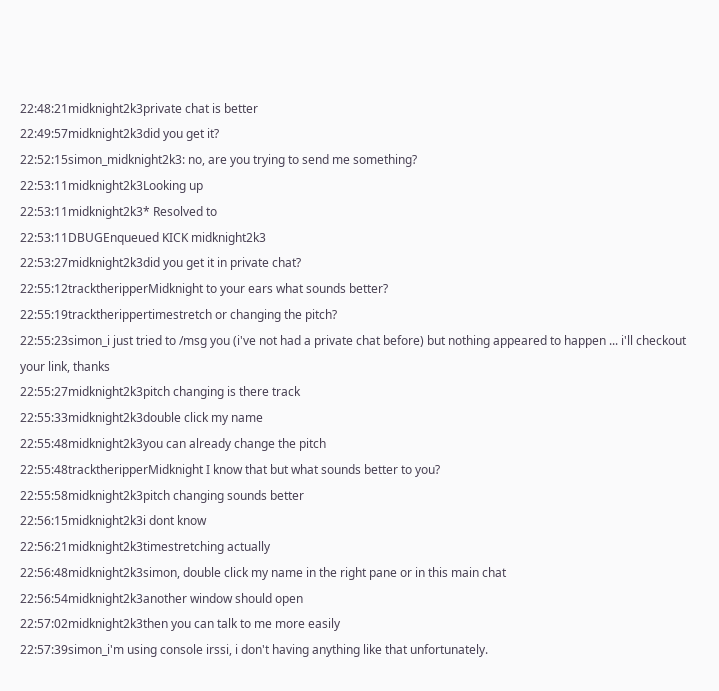22:48:21midknight2k3private chat is better
22:49:57midknight2k3did you get it?
22:52:15simon_midknight2k3: no, are you trying to send me something?
22:53:11midknight2k3Looking up
22:53:11midknight2k3* Resolved to
22:53:11DBUGEnqueued KICK midknight2k3
22:53:27midknight2k3did you get it in private chat?
22:55:12tracktheripperMidknight to your ears what sounds better?
22:55:19tracktherippertimestretch or changing the pitch?
22:55:23simon_i just tried to /msg you (i've not had a private chat before) but nothing appeared to happen ... i'll checkout your link, thanks
22:55:27midknight2k3pitch changing is there track
22:55:33midknight2k3double click my name
22:55:48midknight2k3you can already change the pitch
22:55:48tracktheripperMidknight I know that but what sounds better to you?
22:55:58midknight2k3pitch changing sounds better
22:56:15midknight2k3i dont know
22:56:21midknight2k3timestretching actually
22:56:48midknight2k3simon, double click my name in the right pane or in this main chat
22:56:54midknight2k3another window should open
22:57:02midknight2k3then you can talk to me more easily
22:57:39simon_i'm using console irssi, i don't having anything like that unfortunately.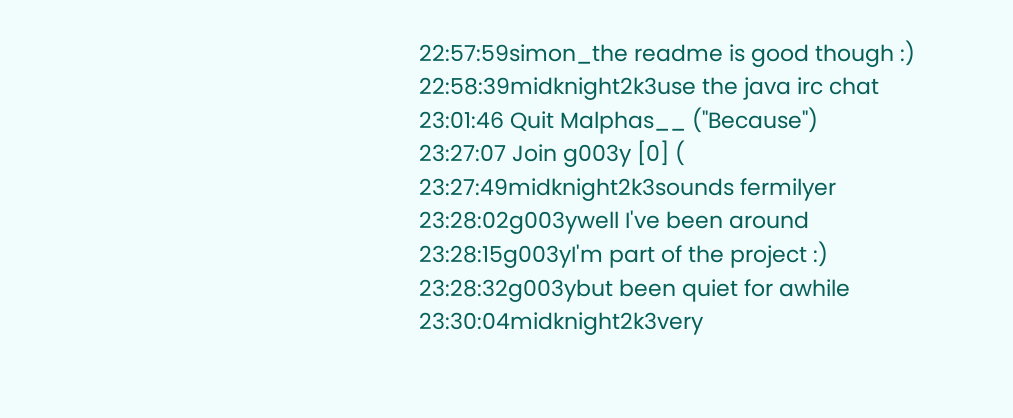22:57:59simon_the readme is good though :)
22:58:39midknight2k3use the java irc chat
23:01:46 Quit Malphas__ ("Because")
23:27:07 Join g003y [0] (
23:27:49midknight2k3sounds fermilyer
23:28:02g003ywell I've been around
23:28:15g003yI'm part of the project :)
23:28:32g003ybut been quiet for awhile
23:30:04midknight2k3very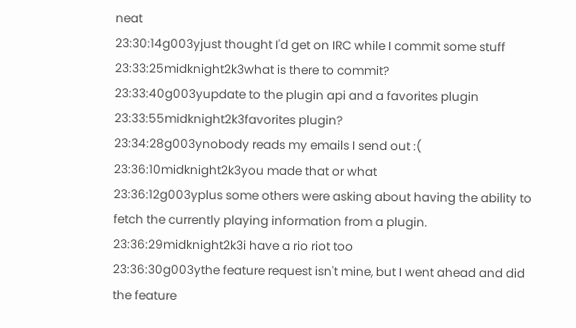neat
23:30:14g003yjust thought I'd get on IRC while I commit some stuff
23:33:25midknight2k3what is there to commit?
23:33:40g003yupdate to the plugin api and a favorites plugin
23:33:55midknight2k3favorites plugin?
23:34:28g003ynobody reads my emails I send out :(
23:36:10midknight2k3you made that or what
23:36:12g003yplus some others were asking about having the ability to fetch the currently playing information from a plugin.
23:36:29midknight2k3i have a rio riot too
23:36:30g003ythe feature request isn't mine, but I went ahead and did the feature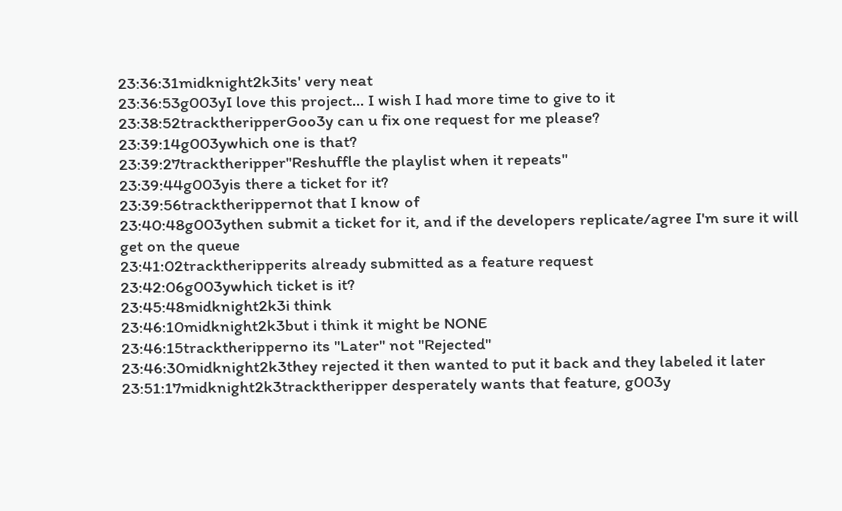23:36:31midknight2k3its' very neat
23:36:53g003yI love this project... I wish I had more time to give to it
23:38:52tracktheripperGoo3y can u fix one request for me please?
23:39:14g003ywhich one is that?
23:39:27tracktheripper"Reshuffle the playlist when it repeats"
23:39:44g003yis there a ticket for it?
23:39:56tracktherippernot that I know of
23:40:48g003ythen submit a ticket for it, and if the developers replicate/agree I'm sure it will get on the queue
23:41:02tracktheripperits already submitted as a feature request
23:42:06g003ywhich ticket is it?
23:45:48midknight2k3i think
23:46:10midknight2k3but i think it might be NONE
23:46:15tracktheripperno its "Later" not "Rejected"
23:46:30midknight2k3they rejected it then wanted to put it back and they labeled it later
23:51:17midknight2k3tracktheripper desperately wants that feature, g003y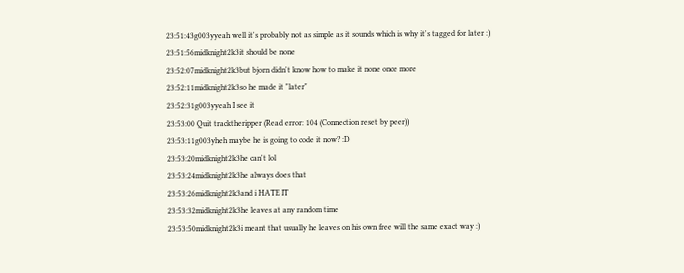23:51:43g003yyeah well it's probably not as simple as it sounds which is why it's tagged for later :)
23:51:56midknight2k3it should be none
23:52:07midknight2k3but bjorn didn't know how to make it none once more
23:52:11midknight2k3so he made it "later"
23:52:31g003yyeah I see it
23:53:00 Quit tracktheripper (Read error: 104 (Connection reset by peer))
23:53:11g003yheh maybe he is going to code it now? :D
23:53:20midknight2k3he can't lol
23:53:24midknight2k3he always does that
23:53:26midknight2k3and i HATE IT
23:53:32midknight2k3he leaves at any random time
23:53:50midknight2k3i meant that usually he leaves on his own free will the same exact way :)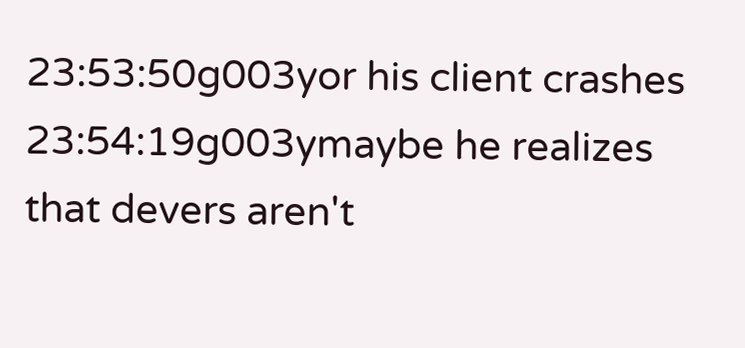23:53:50g003yor his client crashes
23:54:19g003ymaybe he realizes that devers aren't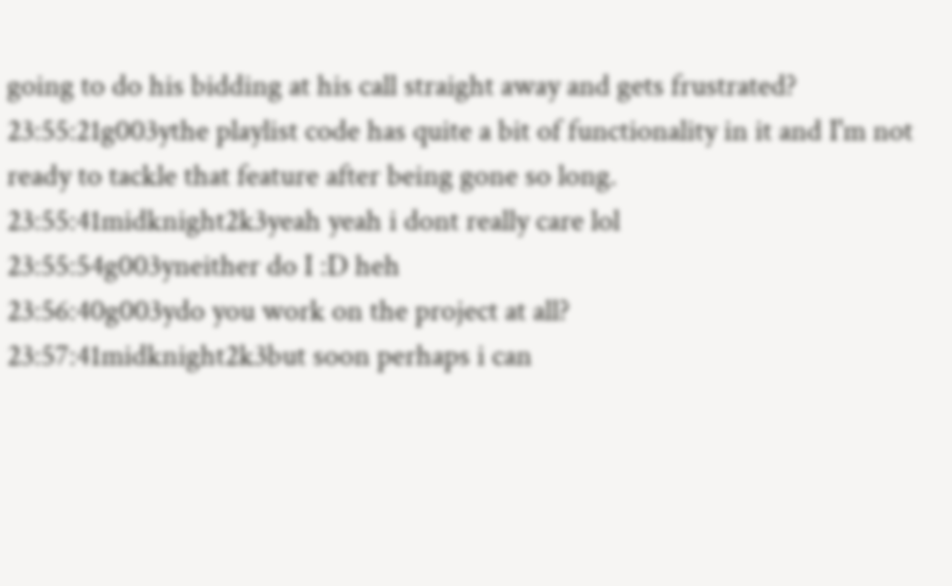going to do his bidding at his call straight away and gets frustrated?
23:55:21g003ythe playlist code has quite a bit of functionality in it and I'm not ready to tackle that feature after being gone so long.
23:55:41midknight2k3yeah yeah i dont really care lol
23:55:54g003yneither do I :D heh
23:56:40g003ydo you work on the project at all?
23:57:41midknight2k3but soon perhaps i can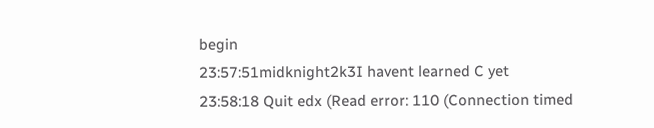begin
23:57:51midknight2k3I havent learned C yet
23:58:18 Quit edx (Read error: 110 (Connection timed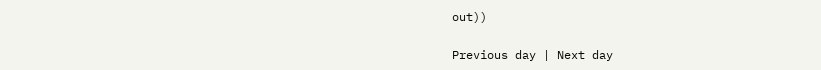out))

Previous day | Next day